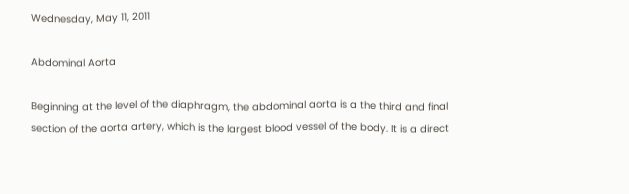Wednesday, May 11, 2011

Abdominal Aorta

Beginning at the level of the diaphragm, the abdominal aorta is a the third and final section of the aorta artery, which is the largest blood vessel of the body. It is a direct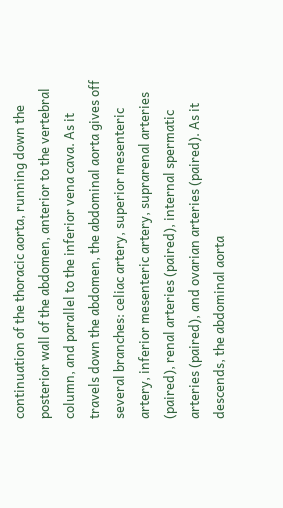continuation of the thoracic aorta, running down the posterior wall of the abdomen, anterior to the vertebral column, and parallel to the inferior vena cava. As it travels down the abdomen, the abdominal aorta gives off several branches: celiac artery, superior mesenteric artery, inferior mesenteric artery, suprarenal arteries (paired), renal arteries (paired), internal spermatic arteries (paired), and ovarian arteries (paired). As it descends, the abdominal aorta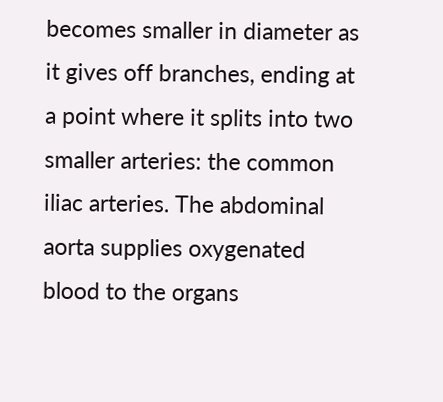becomes smaller in diameter as it gives off branches, ending at a point where it splits into two smaller arteries: the common iliac arteries. The abdominal aorta supplies oxygenated blood to the organs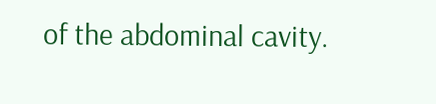of the abdominal cavity.